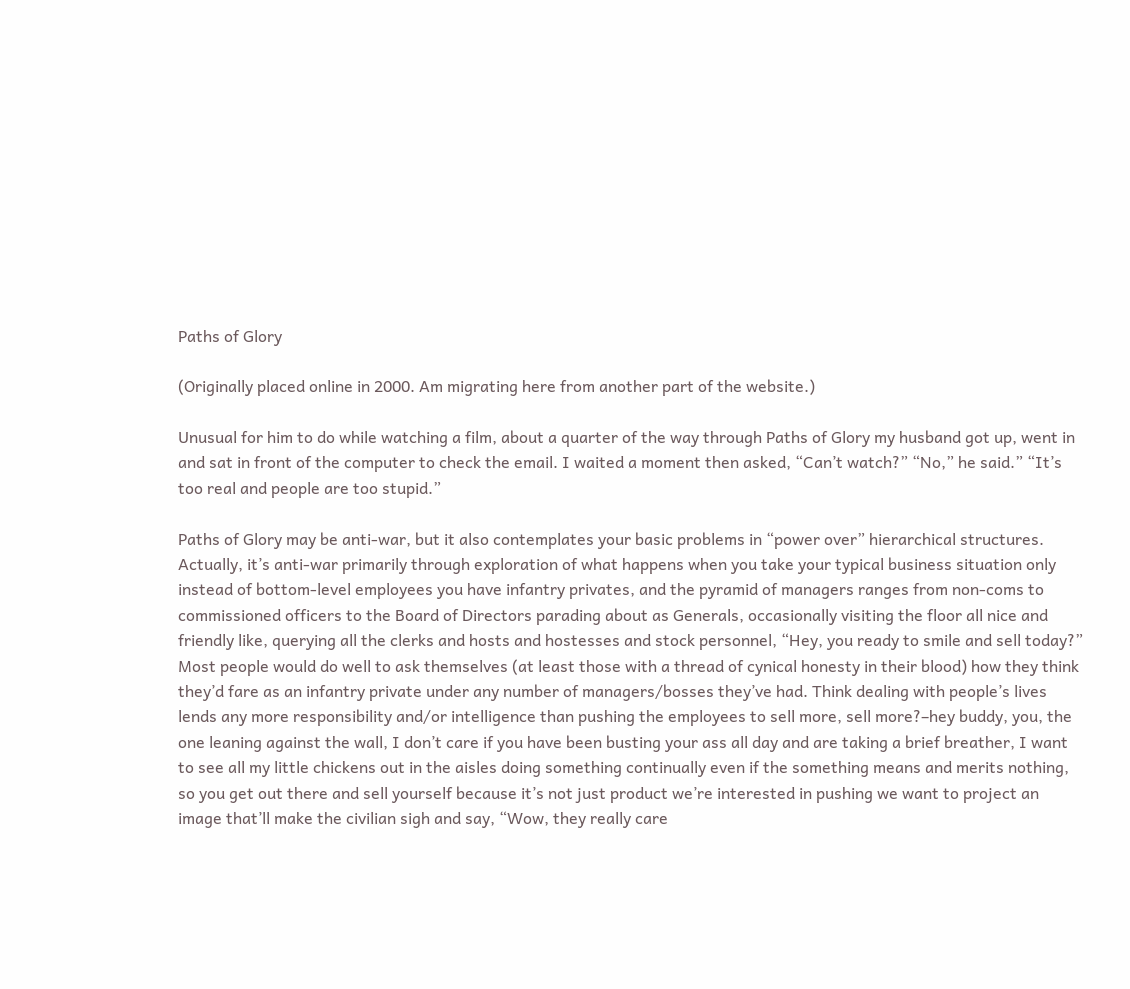Paths of Glory

(Originally placed online in 2000. Am migrating here from another part of the website.)

Unusual for him to do while watching a film, about a quarter of the way through Paths of Glory my husband got up, went in and sat in front of the computer to check the email. I waited a moment then asked, “Can’t watch?” “No,” he said.” “It’s too real and people are too stupid.”

Paths of Glory may be anti-war, but it also contemplates your basic problems in “power over” hierarchical structures. Actually, it’s anti-war primarily through exploration of what happens when you take your typical business situation only instead of bottom-level employees you have infantry privates, and the pyramid of managers ranges from non-coms to commissioned officers to the Board of Directors parading about as Generals, occasionally visiting the floor all nice and friendly like, querying all the clerks and hosts and hostesses and stock personnel, “Hey, you ready to smile and sell today?” Most people would do well to ask themselves (at least those with a thread of cynical honesty in their blood) how they think they’d fare as an infantry private under any number of managers/bosses they’ve had. Think dealing with people’s lives lends any more responsibility and/or intelligence than pushing the employees to sell more, sell more?–hey buddy, you, the one leaning against the wall, I don’t care if you have been busting your ass all day and are taking a brief breather, I want to see all my little chickens out in the aisles doing something continually even if the something means and merits nothing, so you get out there and sell yourself because it’s not just product we’re interested in pushing we want to project an image that’ll make the civilian sigh and say, “Wow, they really care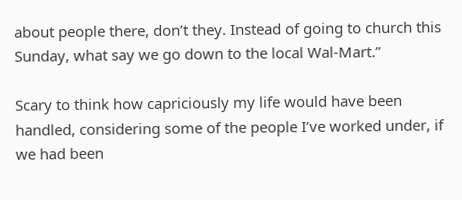about people there, don’t they. Instead of going to church this Sunday, what say we go down to the local Wal-Mart.”

Scary to think how capriciously my life would have been handled, considering some of the people I’ve worked under, if we had been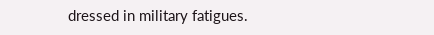dressed in military fatigues.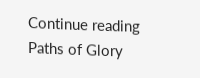Continue reading Paths of Glory